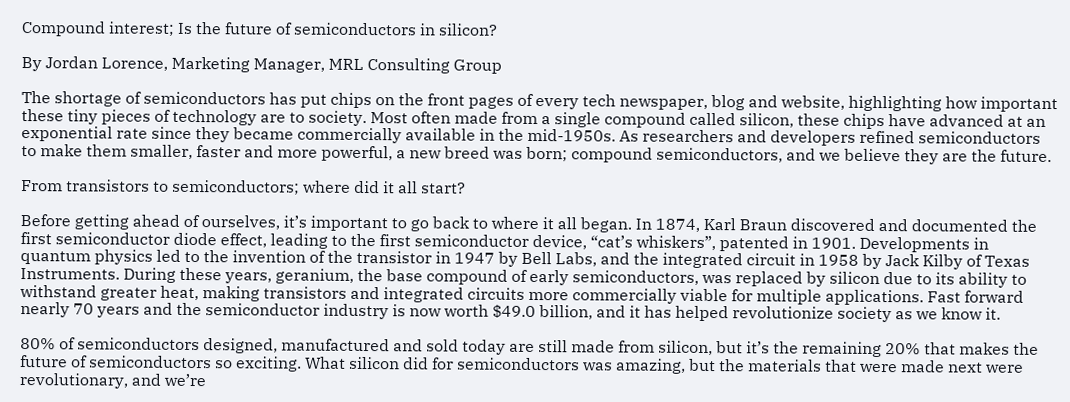Compound interest; Is the future of semiconductors in silicon?

By Jordan Lorence, Marketing Manager, MRL Consulting Group

The shortage of semiconductors has put chips on the front pages of every tech newspaper, blog and website, highlighting how important these tiny pieces of technology are to society. Most often made from a single compound called silicon, these chips have advanced at an exponential rate since they became commercially available in the mid-1950s. As researchers and developers refined semiconductors to make them smaller, faster and more powerful, a new breed was born; compound semiconductors, and we believe they are the future.

From transistors to semiconductors; where did it all start?

Before getting ahead of ourselves, it’s important to go back to where it all began. In 1874, Karl Braun discovered and documented the first semiconductor diode effect, leading to the first semiconductor device, “cat’s whiskers”, patented in 1901. Developments in quantum physics led to the invention of the transistor in 1947 by Bell Labs, and the integrated circuit in 1958 by Jack Kilby of Texas Instruments. During these years, geranium, the base compound of early semiconductors, was replaced by silicon due to its ability to withstand greater heat, making transistors and integrated circuits more commercially viable for multiple applications. Fast forward nearly 70 years and the semiconductor industry is now worth $49.0 billion, and it has helped revolutionize society as we know it.

80% of semiconductors designed, manufactured and sold today are still made from silicon, but it’s the remaining 20% that makes the future of semiconductors so exciting. What silicon did for semiconductors was amazing, but the materials that were made next were revolutionary, and we’re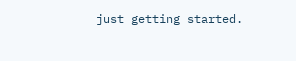just getting started.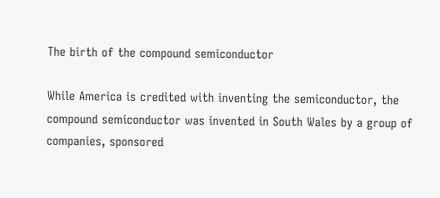The birth of the compound semiconductor

While America is credited with inventing the semiconductor, the compound semiconductor was invented in South Wales by a group of companies, sponsored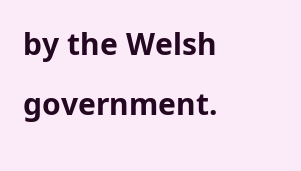by the Welsh government.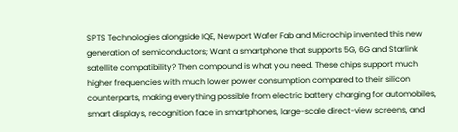SPTS Technologies alongside IQE, Newport Wafer Fab and Microchip invented this new generation of semiconductors; Want a smartphone that supports 5G, 6G and Starlink satellite compatibility? Then compound is what you need. These chips support much higher frequencies with much lower power consumption compared to their silicon counterparts, making everything possible from electric battery charging for automobiles, smart displays, recognition face in smartphones, large-scale direct-view screens, and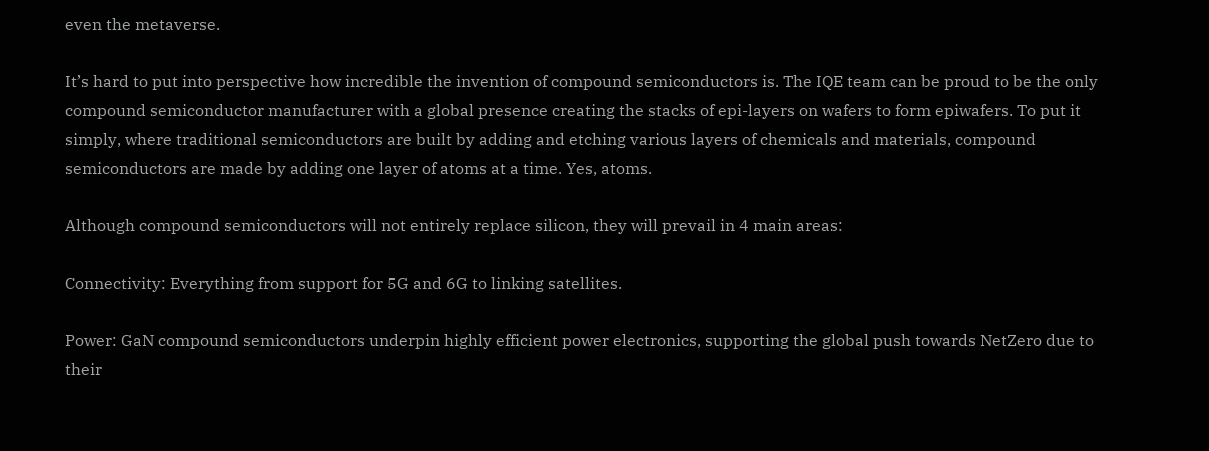even the metaverse.

It’s hard to put into perspective how incredible the invention of compound semiconductors is. The IQE team can be proud to be the only compound semiconductor manufacturer with a global presence creating the stacks of epi-layers on wafers to form epiwafers. To put it simply, where traditional semiconductors are built by adding and etching various layers of chemicals and materials, compound semiconductors are made by adding one layer of atoms at a time. Yes, atoms.

Although compound semiconductors will not entirely replace silicon, they will prevail in 4 main areas:

Connectivity: Everything from support for 5G and 6G to linking satellites.

Power: GaN compound semiconductors underpin highly efficient power electronics, supporting the global push towards NetZero due to their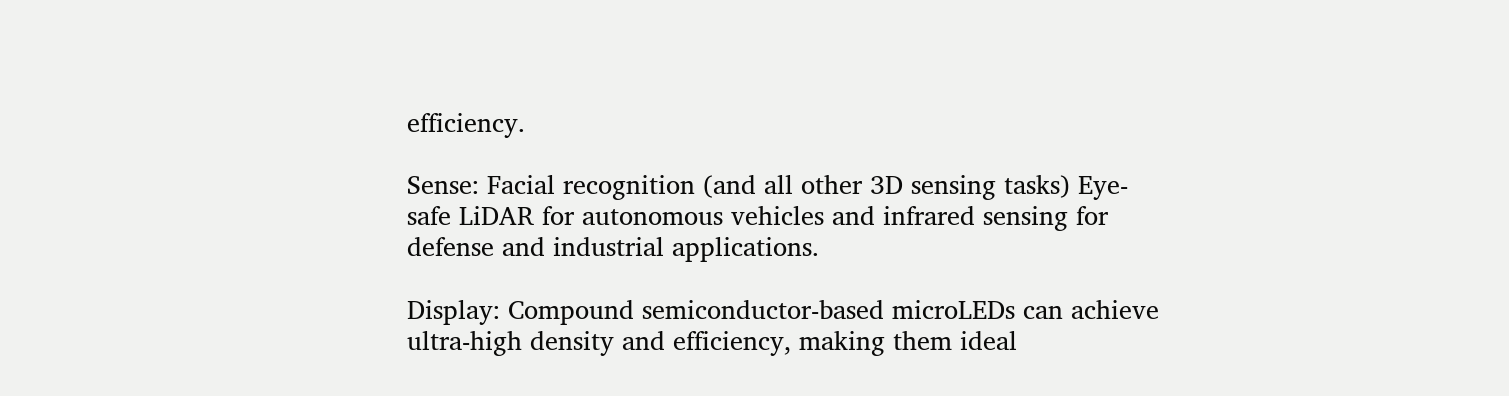efficiency.

Sense: Facial recognition (and all other 3D sensing tasks) Eye-safe LiDAR for autonomous vehicles and infrared sensing for defense and industrial applications.

Display: Compound semiconductor-based microLEDs can achieve ultra-high density and efficiency, making them ideal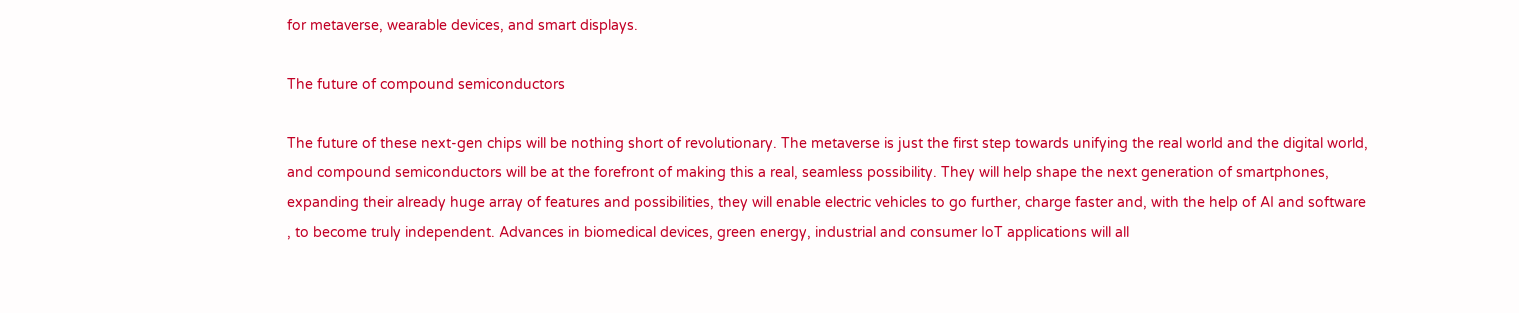for metaverse, wearable devices, and smart displays.

The future of compound semiconductors

The future of these next-gen chips will be nothing short of revolutionary. The metaverse is just the first step towards unifying the real world and the digital world, and compound semiconductors will be at the forefront of making this a real, seamless possibility. They will help shape the next generation of smartphones, expanding their already huge array of features and possibilities, they will enable electric vehicles to go further, charge faster and, with the help of AI and software , to become truly independent. Advances in biomedical devices, green energy, industrial and consumer IoT applications will all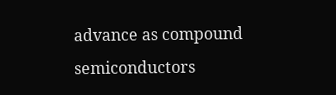advance as compound semiconductors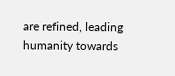are refined, leading humanity towards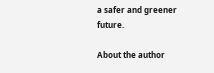a safer and greener future.

About the author